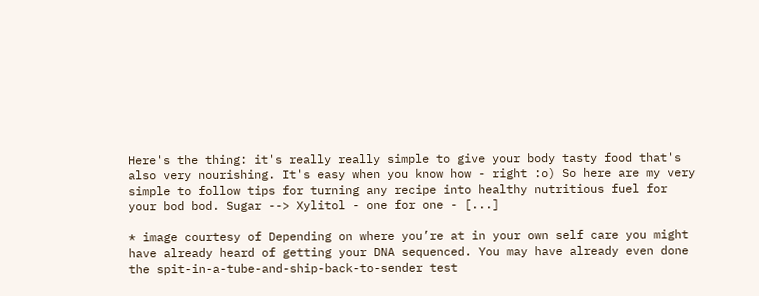Here's the thing: it's really really simple to give your body tasty food that's also very nourishing. It's easy when you know how - right :o) So here are my very simple to follow tips for turning any recipe into healthy nutritious fuel for your bod bod. Sugar --> Xylitol - one for one - [...]

* image courtesy of Depending on where you’re at in your own self care you might have already heard of getting your DNA sequenced. You may have already even done the spit-in-a-tube-and-ship-back-to-sender test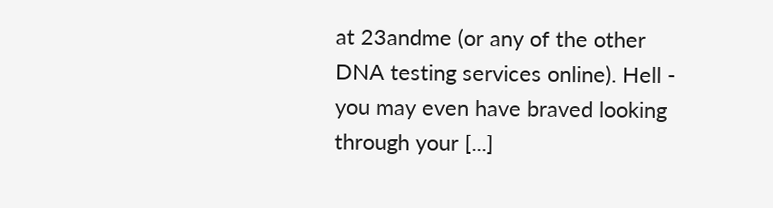at 23andme (or any of the other DNA testing services online). Hell - you may even have braved looking through your [...]